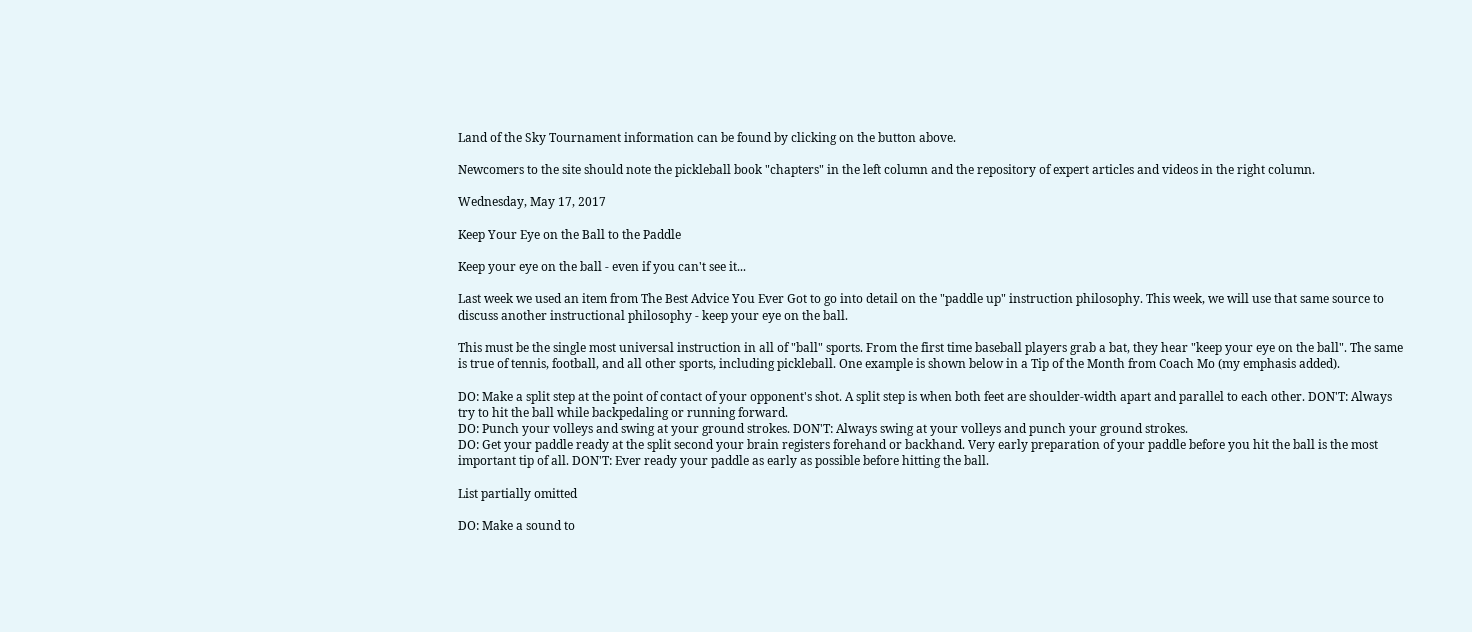Land of the Sky Tournament information can be found by clicking on the button above.

Newcomers to the site should note the pickleball book "chapters" in the left column and the repository of expert articles and videos in the right column.

Wednesday, May 17, 2017

Keep Your Eye on the Ball to the Paddle

Keep your eye on the ball - even if you can't see it...

Last week we used an item from The Best Advice You Ever Got to go into detail on the "paddle up" instruction philosophy. This week, we will use that same source to discuss another instructional philosophy - keep your eye on the ball.

This must be the single most universal instruction in all of "ball" sports. From the first time baseball players grab a bat, they hear "keep your eye on the ball". The same is true of tennis, football, and all other sports, including pickleball. One example is shown below in a Tip of the Month from Coach Mo (my emphasis added).

DO: Make a split step at the point of contact of your opponent's shot. A split step is when both feet are shoulder-width apart and parallel to each other. DON'T: Always try to hit the ball while backpedaling or running forward.
DO: Punch your volleys and swing at your ground strokes. DON'T: Always swing at your volleys and punch your ground strokes.
DO: Get your paddle ready at the split second your brain registers forehand or backhand. Very early preparation of your paddle before you hit the ball is the most important tip of all. DON'T: Ever ready your paddle as early as possible before hitting the ball.

List partially omitted

DO: Make a sound to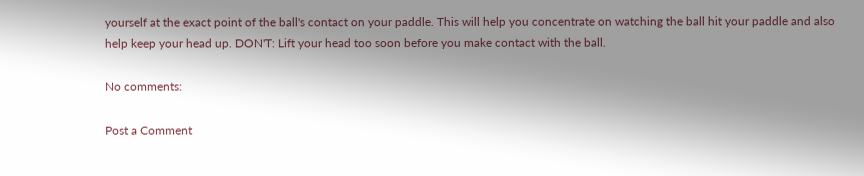yourself at the exact point of the ball's contact on your paddle. This will help you concentrate on watching the ball hit your paddle and also help keep your head up. DON'T: Lift your head too soon before you make contact with the ball.

No comments:

Post a Comment